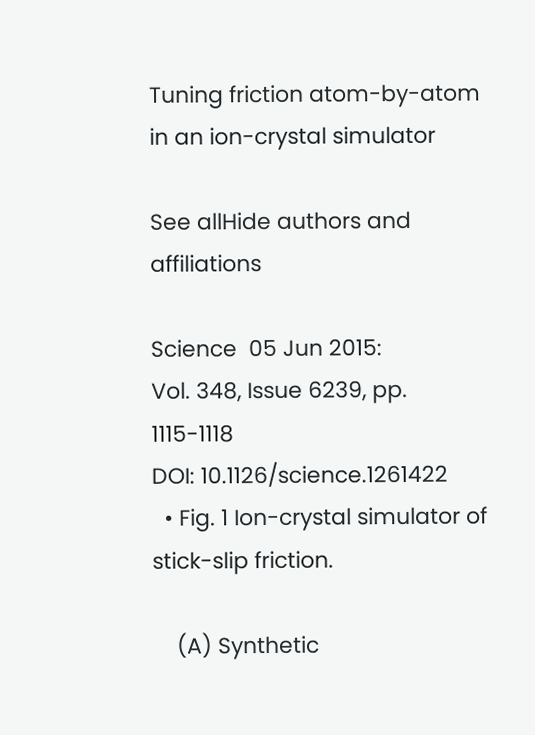Tuning friction atom-by-atom in an ion-crystal simulator

See allHide authors and affiliations

Science  05 Jun 2015:
Vol. 348, Issue 6239, pp. 1115-1118
DOI: 10.1126/science.1261422
  • Fig. 1 Ion-crystal simulator of stick-slip friction.

    (A) Synthetic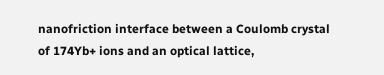nanofriction interface between a Coulomb crystal of 174Yb+ ions and an optical lattice,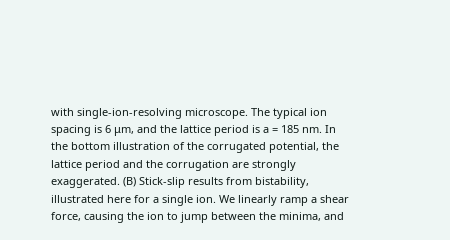with single-ion-resolving microscope. The typical ion spacing is 6 μm, and the lattice period is a = 185 nm. In the bottom illustration of the corrugated potential, the lattice period and the corrugation are strongly exaggerated. (B) Stick-slip results from bistability, illustrated here for a single ion. We linearly ramp a shear force, causing the ion to jump between the minima, and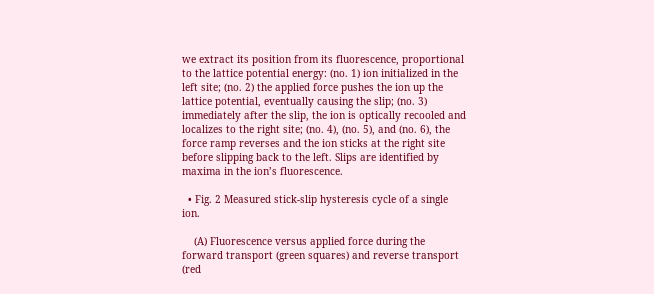we extract its position from its fluorescence, proportional to the lattice potential energy: (no. 1) ion initialized in the left site; (no. 2) the applied force pushes the ion up the lattice potential, eventually causing the slip; (no. 3) immediately after the slip, the ion is optically recooled and localizes to the right site; (no. 4), (no. 5), and (no. 6), the force ramp reverses and the ion sticks at the right site before slipping back to the left. Slips are identified by maxima in the ion’s fluorescence.

  • Fig. 2 Measured stick-slip hysteresis cycle of a single ion.

    (A) Fluorescence versus applied force during the forward transport (green squares) and reverse transport (red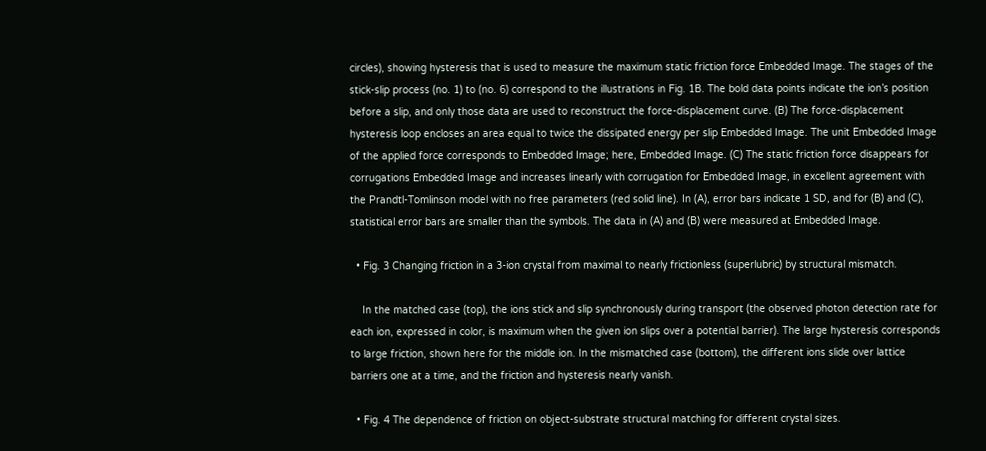circles), showing hysteresis that is used to measure the maximum static friction force Embedded Image. The stages of the stick-slip process (no. 1) to (no. 6) correspond to the illustrations in Fig. 1B. The bold data points indicate the ion’s position before a slip, and only those data are used to reconstruct the force-displacement curve. (B) The force-displacement hysteresis loop encloses an area equal to twice the dissipated energy per slip Embedded Image. The unit Embedded Image of the applied force corresponds to Embedded Image; here, Embedded Image. (C) The static friction force disappears for corrugations Embedded Image and increases linearly with corrugation for Embedded Image, in excellent agreement with the Prandtl-Tomlinson model with no free parameters (red solid line). In (A), error bars indicate 1 SD, and for (B) and (C), statistical error bars are smaller than the symbols. The data in (A) and (B) were measured at Embedded Image.

  • Fig. 3 Changing friction in a 3-ion crystal from maximal to nearly frictionless (superlubric) by structural mismatch.

    In the matched case (top), the ions stick and slip synchronously during transport (the observed photon detection rate for each ion, expressed in color, is maximum when the given ion slips over a potential barrier). The large hysteresis corresponds to large friction, shown here for the middle ion. In the mismatched case (bottom), the different ions slide over lattice barriers one at a time, and the friction and hysteresis nearly vanish.

  • Fig. 4 The dependence of friction on object-substrate structural matching for different crystal sizes.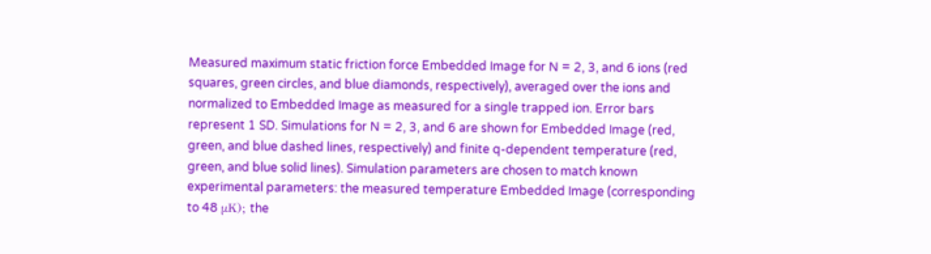Measured maximum static friction force Embedded Image for N = 2, 3, and 6 ions (red squares, green circles, and blue diamonds, respectively), averaged over the ions and normalized to Embedded Image as measured for a single trapped ion. Error bars represent 1 SD. Simulations for N = 2, 3, and 6 are shown for Embedded Image (red, green, and blue dashed lines, respectively) and finite q-dependent temperature (red, green, and blue solid lines). Simulation parameters are chosen to match known experimental parameters: the measured temperature Embedded Image (corresponding to 48 μK); the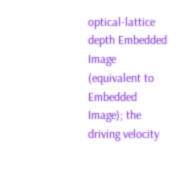optical-lattice depth Embedded Image (equivalent to Embedded Image); the driving velocity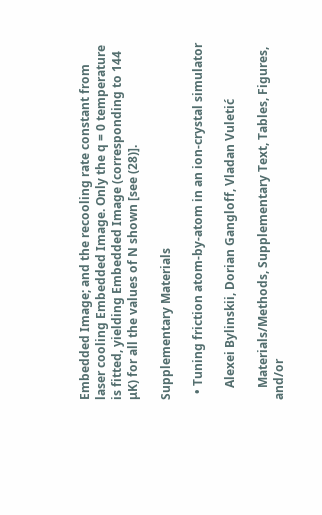Embedded Image; and the recooling rate constant from laser cooling Embedded Image. Only the q = 0 temperature is fitted, yielding Embedded Image (corresponding to 144 μK) for all the values of N shown [see (28)].

Supplementary Materials

  • Tuning friction atom-by-atom in an ion-crystal simulator

    Alexei Bylinskii, Dorian Gangloff, Vladan Vuletić

    Materials/Methods, Supplementary Text, Tables, Figures, and/or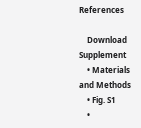References

    Download Supplement
    • Materials and Methods
    • Fig. S1
    •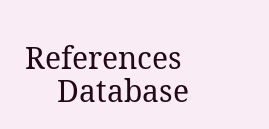References
    Database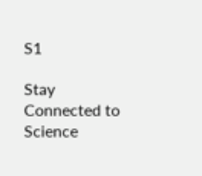S1

Stay Connected to Science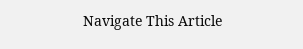Navigate This Article